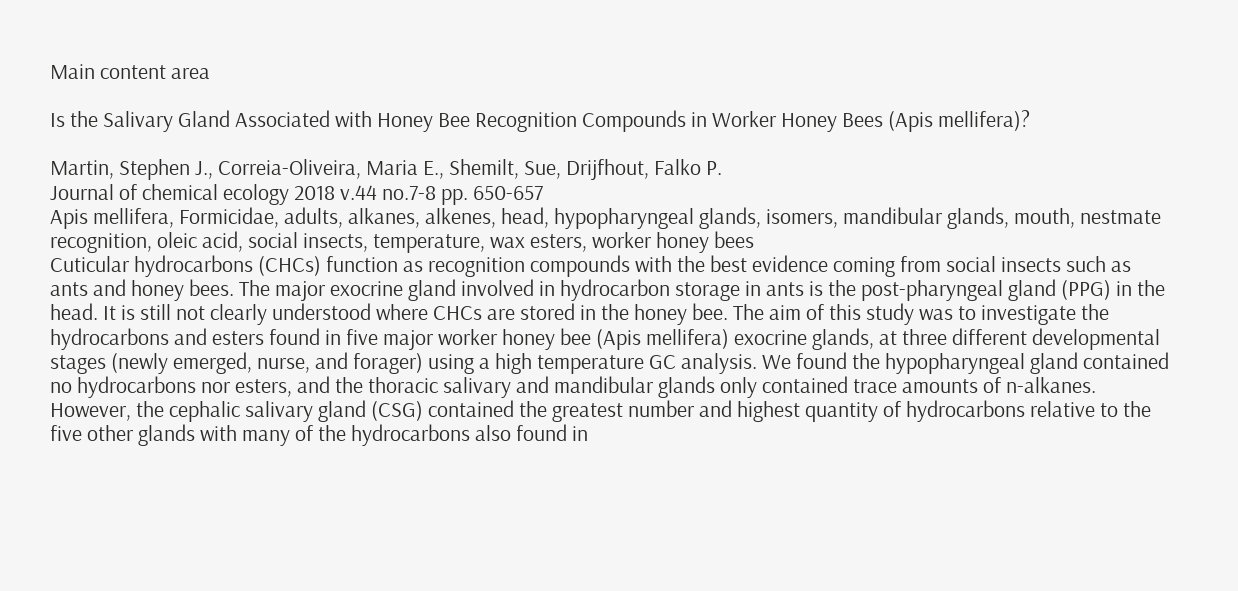Main content area

Is the Salivary Gland Associated with Honey Bee Recognition Compounds in Worker Honey Bees (Apis mellifera)?

Martin, Stephen J., Correia-Oliveira, Maria E., Shemilt, Sue, Drijfhout, Falko P.
Journal of chemical ecology 2018 v.44 no.7-8 pp. 650-657
Apis mellifera, Formicidae, adults, alkanes, alkenes, head, hypopharyngeal glands, isomers, mandibular glands, mouth, nestmate recognition, oleic acid, social insects, temperature, wax esters, worker honey bees
Cuticular hydrocarbons (CHCs) function as recognition compounds with the best evidence coming from social insects such as ants and honey bees. The major exocrine gland involved in hydrocarbon storage in ants is the post-pharyngeal gland (PPG) in the head. It is still not clearly understood where CHCs are stored in the honey bee. The aim of this study was to investigate the hydrocarbons and esters found in five major worker honey bee (Apis mellifera) exocrine glands, at three different developmental stages (newly emerged, nurse, and forager) using a high temperature GC analysis. We found the hypopharyngeal gland contained no hydrocarbons nor esters, and the thoracic salivary and mandibular glands only contained trace amounts of n-alkanes. However, the cephalic salivary gland (CSG) contained the greatest number and highest quantity of hydrocarbons relative to the five other glands with many of the hydrocarbons also found in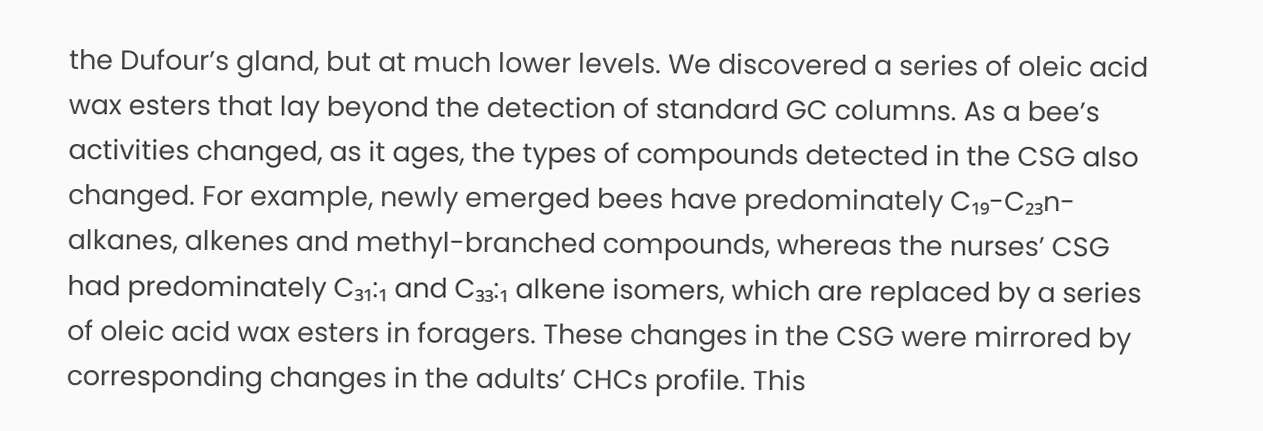the Dufour’s gland, but at much lower levels. We discovered a series of oleic acid wax esters that lay beyond the detection of standard GC columns. As a bee’s activities changed, as it ages, the types of compounds detected in the CSG also changed. For example, newly emerged bees have predominately C₁₉-C₂₃n-alkanes, alkenes and methyl-branched compounds, whereas the nurses’ CSG had predominately C₃₁:₁ and C₃₃:₁ alkene isomers, which are replaced by a series of oleic acid wax esters in foragers. These changes in the CSG were mirrored by corresponding changes in the adults’ CHCs profile. This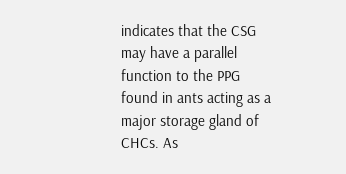indicates that the CSG may have a parallel function to the PPG found in ants acting as a major storage gland of CHCs. As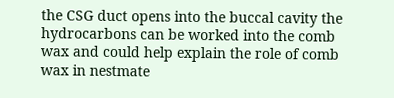the CSG duct opens into the buccal cavity the hydrocarbons can be worked into the comb wax and could help explain the role of comb wax in nestmate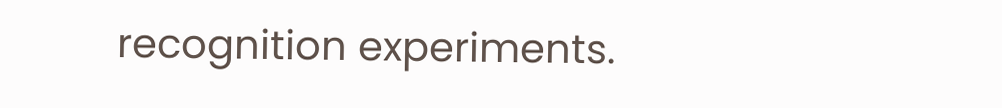recognition experiments.